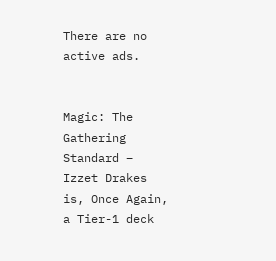There are no active ads.


Magic: The Gathering Standard – Izzet Drakes is, Once Again, a Tier-1 deck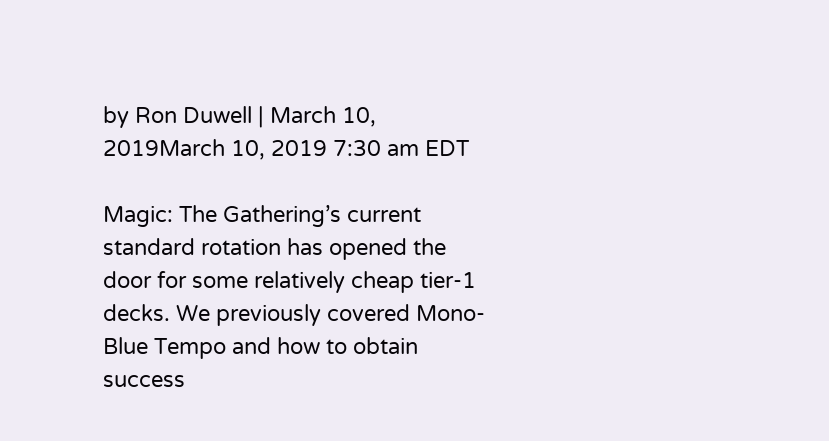by Ron Duwell | March 10, 2019March 10, 2019 7:30 am EDT

Magic: The Gathering’s current standard rotation has opened the door for some relatively cheap tier-1 decks. We previously covered Mono-Blue Tempo and how to obtain success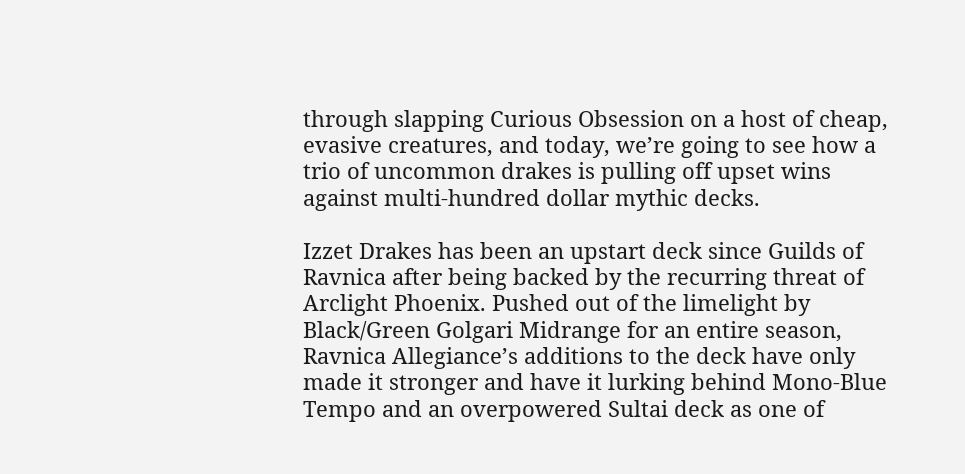through slapping Curious Obsession on a host of cheap, evasive creatures, and today, we’re going to see how a trio of uncommon drakes is pulling off upset wins against multi-hundred dollar mythic decks.

Izzet Drakes has been an upstart deck since Guilds of Ravnica after being backed by the recurring threat of Arclight Phoenix. Pushed out of the limelight by Black/Green Golgari Midrange for an entire season, Ravnica Allegiance’s additions to the deck have only made it stronger and have it lurking behind Mono-Blue Tempo and an overpowered Sultai deck as one of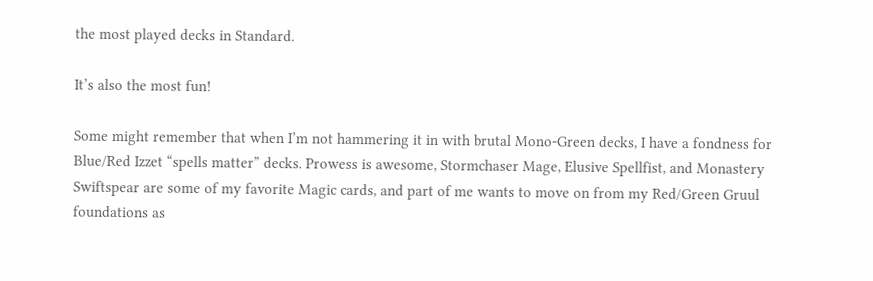the most played decks in Standard.

It’s also the most fun!

Some might remember that when I’m not hammering it in with brutal Mono-Green decks, I have a fondness for Blue/Red Izzet “spells matter” decks. Prowess is awesome, Stormchaser Mage, Elusive Spellfist, and Monastery Swiftspear are some of my favorite Magic cards, and part of me wants to move on from my Red/Green Gruul foundations as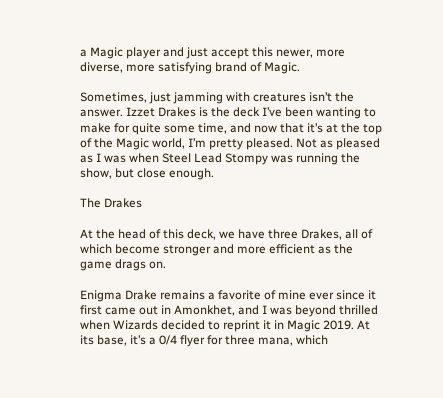a Magic player and just accept this newer, more diverse, more satisfying brand of Magic.

Sometimes, just jamming with creatures isn’t the answer. Izzet Drakes is the deck I’ve been wanting to make for quite some time, and now that it’s at the top of the Magic world, I’m pretty pleased. Not as pleased as I was when Steel Lead Stompy was running the show, but close enough.

The Drakes

At the head of this deck, we have three Drakes, all of which become stronger and more efficient as the game drags on.

Enigma Drake remains a favorite of mine ever since it first came out in Amonkhet, and I was beyond thrilled when Wizards decided to reprint it in Magic 2019. At its base, it’s a 0/4 flyer for three mana, which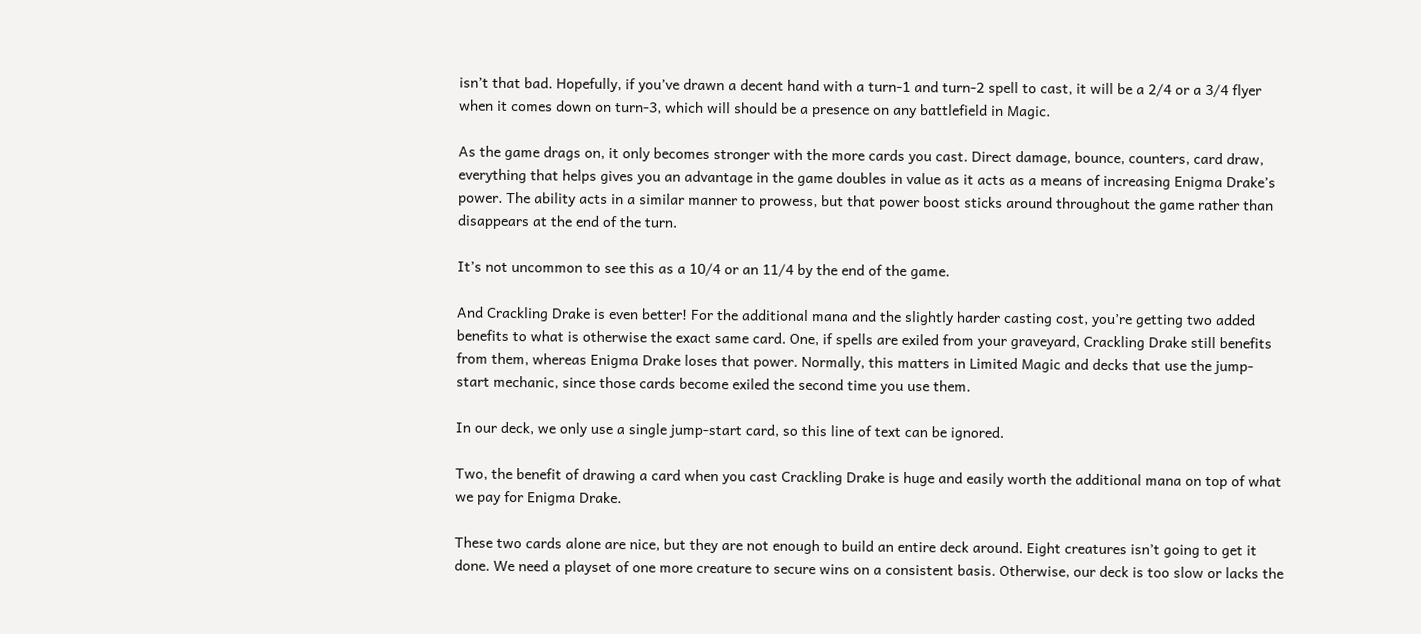isn’t that bad. Hopefully, if you’ve drawn a decent hand with a turn-1 and turn-2 spell to cast, it will be a 2/4 or a 3/4 flyer when it comes down on turn-3, which will should be a presence on any battlefield in Magic.

As the game drags on, it only becomes stronger with the more cards you cast. Direct damage, bounce, counters, card draw, everything that helps gives you an advantage in the game doubles in value as it acts as a means of increasing Enigma Drake’s power. The ability acts in a similar manner to prowess, but that power boost sticks around throughout the game rather than disappears at the end of the turn.

It’s not uncommon to see this as a 10/4 or an 11/4 by the end of the game.

And Crackling Drake is even better! For the additional mana and the slightly harder casting cost, you’re getting two added benefits to what is otherwise the exact same card. One, if spells are exiled from your graveyard, Crackling Drake still benefits from them, whereas Enigma Drake loses that power. Normally, this matters in Limited Magic and decks that use the jump-start mechanic, since those cards become exiled the second time you use them.

In our deck, we only use a single jump-start card, so this line of text can be ignored.

Two, the benefit of drawing a card when you cast Crackling Drake is huge and easily worth the additional mana on top of what we pay for Enigma Drake.

These two cards alone are nice, but they are not enough to build an entire deck around. Eight creatures isn’t going to get it done. We need a playset of one more creature to secure wins on a consistent basis. Otherwise, our deck is too slow or lacks the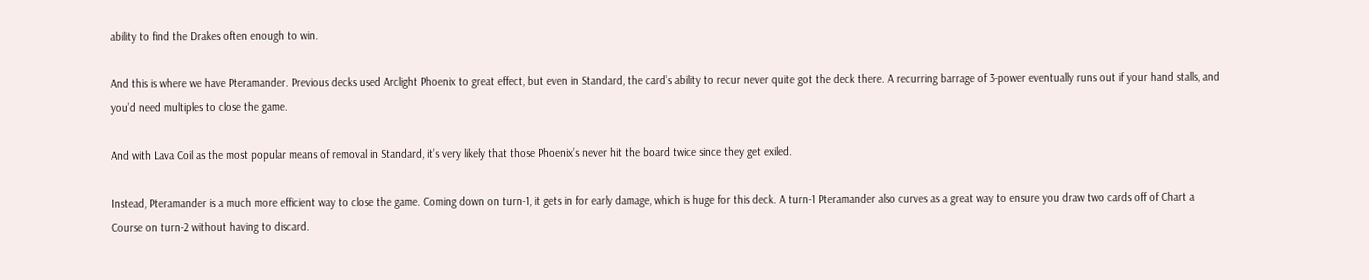ability to find the Drakes often enough to win.

And this is where we have Pteramander. Previous decks used Arclight Phoenix to great effect, but even in Standard, the card’s ability to recur never quite got the deck there. A recurring barrage of 3-power eventually runs out if your hand stalls, and you’d need multiples to close the game.

And with Lava Coil as the most popular means of removal in Standard, it’s very likely that those Phoenix’s never hit the board twice since they get exiled.

Instead, Pteramander is a much more efficient way to close the game. Coming down on turn-1, it gets in for early damage, which is huge for this deck. A turn-1 Pteramander also curves as a great way to ensure you draw two cards off of Chart a Course on turn-2 without having to discard.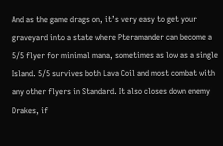And as the game drags on, it’s very easy to get your graveyard into a state where Pteramander can become a 5/5 flyer for minimal mana, sometimes as low as a single Island. 5/5 survives both Lava Coil and most combat with any other flyers in Standard. It also closes down enemy Drakes, if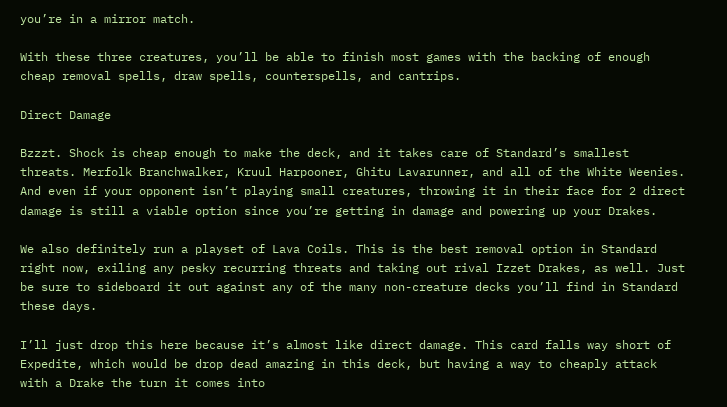you’re in a mirror match.

With these three creatures, you’ll be able to finish most games with the backing of enough cheap removal spells, draw spells, counterspells, and cantrips.

Direct Damage

Bzzzt. Shock is cheap enough to make the deck, and it takes care of Standard’s smallest threats. Merfolk Branchwalker, Kruul Harpooner, Ghitu Lavarunner, and all of the White Weenies. And even if your opponent isn’t playing small creatures, throwing it in their face for 2 direct damage is still a viable option since you’re getting in damage and powering up your Drakes.

We also definitely run a playset of Lava Coils. This is the best removal option in Standard right now, exiling any pesky recurring threats and taking out rival Izzet Drakes, as well. Just be sure to sideboard it out against any of the many non-creature decks you’ll find in Standard these days.

I’ll just drop this here because it’s almost like direct damage. This card falls way short of Expedite, which would be drop dead amazing in this deck, but having a way to cheaply attack with a Drake the turn it comes into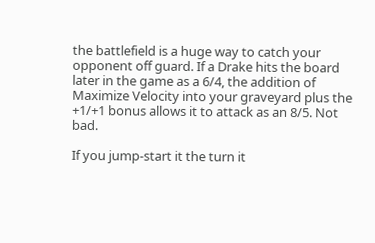the battlefield is a huge way to catch your opponent off guard. If a Drake hits the board later in the game as a 6/4, the addition of Maximize Velocity into your graveyard plus the +1/+1 bonus allows it to attack as an 8/5. Not bad.

If you jump-start it the turn it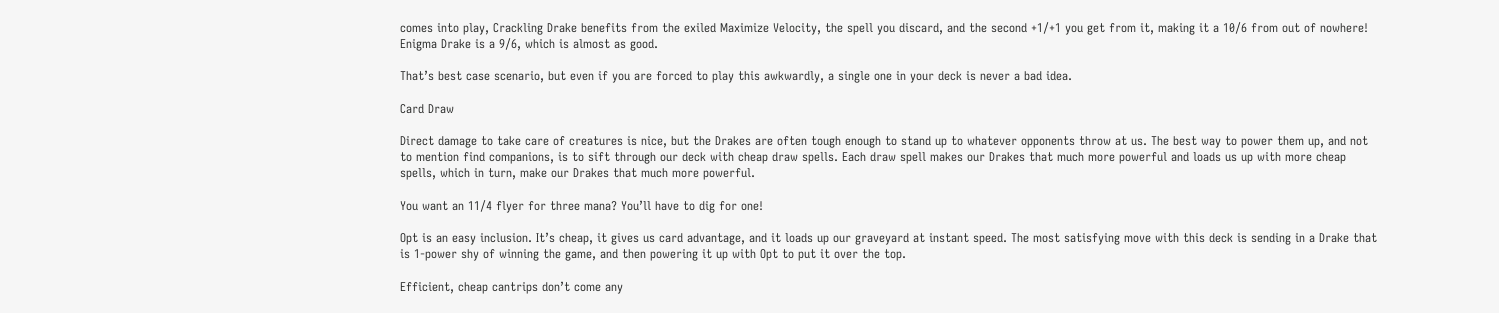comes into play, Crackling Drake benefits from the exiled Maximize Velocity, the spell you discard, and the second +1/+1 you get from it, making it a 10/6 from out of nowhere! Enigma Drake is a 9/6, which is almost as good.

That’s best case scenario, but even if you are forced to play this awkwardly, a single one in your deck is never a bad idea.

Card Draw

Direct damage to take care of creatures is nice, but the Drakes are often tough enough to stand up to whatever opponents throw at us. The best way to power them up, and not to mention find companions, is to sift through our deck with cheap draw spells. Each draw spell makes our Drakes that much more powerful and loads us up with more cheap spells, which in turn, make our Drakes that much more powerful.

You want an 11/4 flyer for three mana? You’ll have to dig for one!

Opt is an easy inclusion. It’s cheap, it gives us card advantage, and it loads up our graveyard at instant speed. The most satisfying move with this deck is sending in a Drake that is 1-power shy of winning the game, and then powering it up with Opt to put it over the top.

Efficient, cheap cantrips don’t come any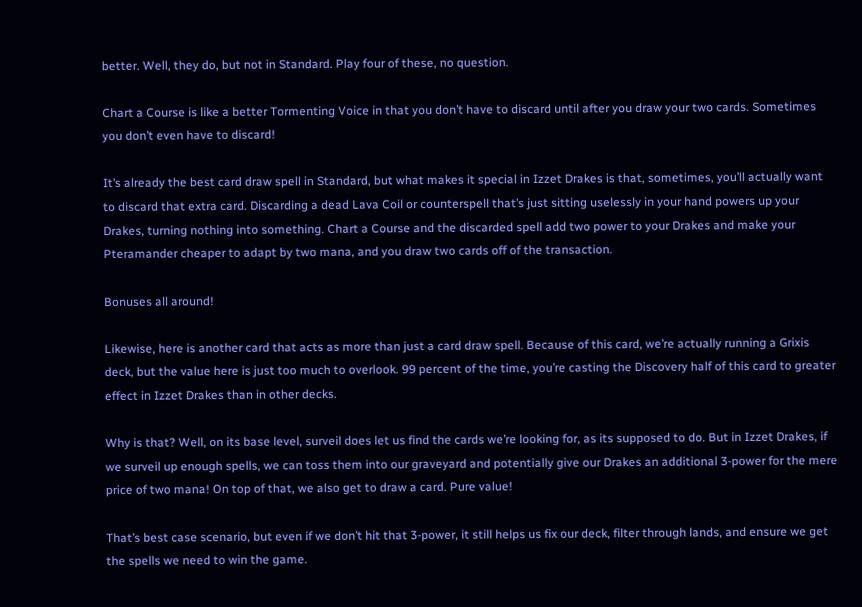better. Well, they do, but not in Standard. Play four of these, no question.

Chart a Course is like a better Tormenting Voice in that you don’t have to discard until after you draw your two cards. Sometimes you don’t even have to discard!

It’s already the best card draw spell in Standard, but what makes it special in Izzet Drakes is that, sometimes, you’ll actually want to discard that extra card. Discarding a dead Lava Coil or counterspell that’s just sitting uselessly in your hand powers up your Drakes, turning nothing into something. Chart a Course and the discarded spell add two power to your Drakes and make your Pteramander cheaper to adapt by two mana, and you draw two cards off of the transaction.

Bonuses all around!

Likewise, here is another card that acts as more than just a card draw spell. Because of this card, we’re actually running a Grixis deck, but the value here is just too much to overlook. 99 percent of the time, you’re casting the Discovery half of this card to greater effect in Izzet Drakes than in other decks.

Why is that? Well, on its base level, surveil does let us find the cards we’re looking for, as its supposed to do. But in Izzet Drakes, if we surveil up enough spells, we can toss them into our graveyard and potentially give our Drakes an additional 3-power for the mere price of two mana! On top of that, we also get to draw a card. Pure value!

That’s best case scenario, but even if we don’t hit that 3-power, it still helps us fix our deck, filter through lands, and ensure we get the spells we need to win the game.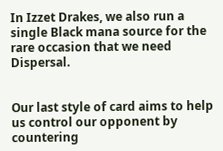In Izzet Drakes, we also run a single Black mana source for the rare occasion that we need Dispersal.


Our last style of card aims to help us control our opponent by countering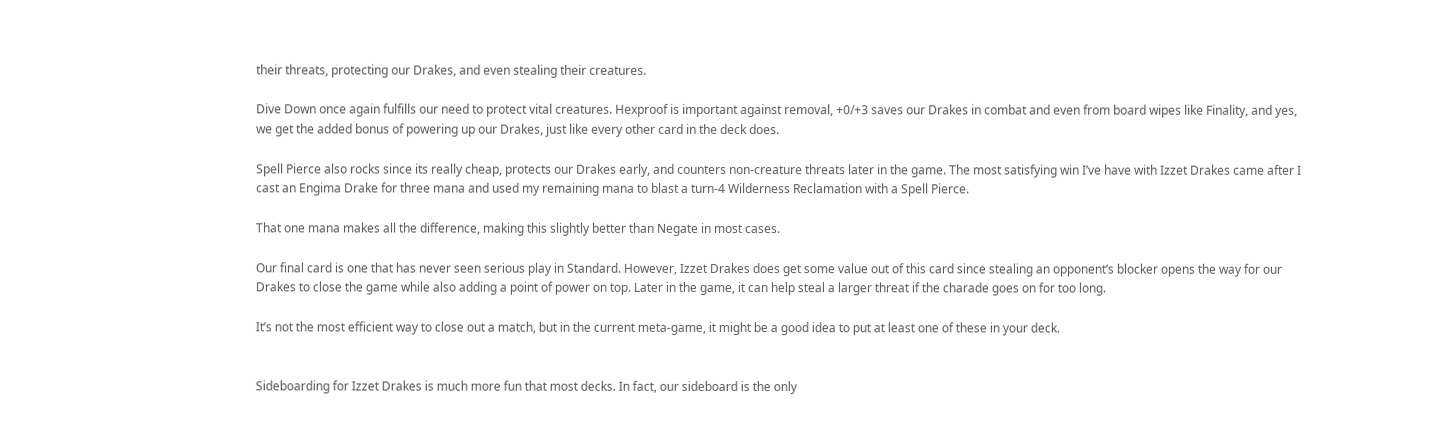their threats, protecting our Drakes, and even stealing their creatures.

Dive Down once again fulfills our need to protect vital creatures. Hexproof is important against removal, +0/+3 saves our Drakes in combat and even from board wipes like Finality, and yes, we get the added bonus of powering up our Drakes, just like every other card in the deck does.

Spell Pierce also rocks since its really cheap, protects our Drakes early, and counters non-creature threats later in the game. The most satisfying win I’ve have with Izzet Drakes came after I cast an Engima Drake for three mana and used my remaining mana to blast a turn-4 Wilderness Reclamation with a Spell Pierce.

That one mana makes all the difference, making this slightly better than Negate in most cases.

Our final card is one that has never seen serious play in Standard. However, Izzet Drakes does get some value out of this card since stealing an opponent’s blocker opens the way for our Drakes to close the game while also adding a point of power on top. Later in the game, it can help steal a larger threat if the charade goes on for too long.

It’s not the most efficient way to close out a match, but in the current meta-game, it might be a good idea to put at least one of these in your deck.


Sideboarding for Izzet Drakes is much more fun that most decks. In fact, our sideboard is the only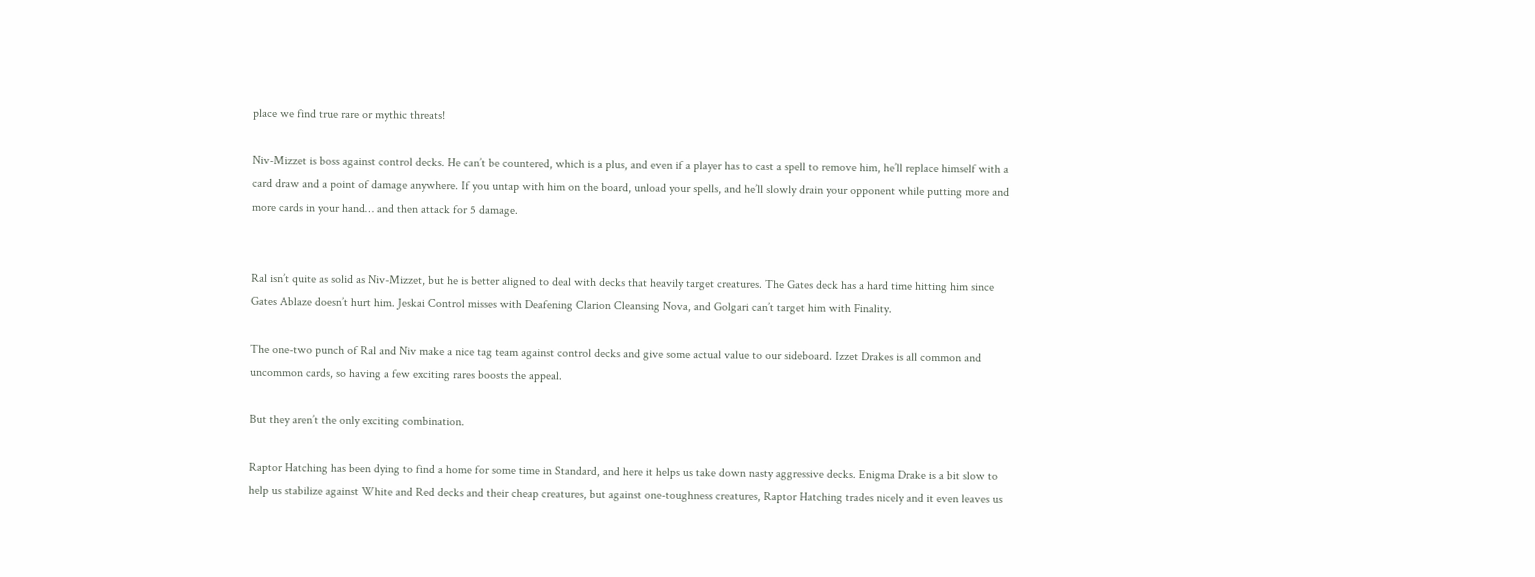place we find true rare or mythic threats!

Niv-Mizzet is boss against control decks. He can’t be countered, which is a plus, and even if a player has to cast a spell to remove him, he’ll replace himself with a card draw and a point of damage anywhere. If you untap with him on the board, unload your spells, and he’ll slowly drain your opponent while putting more and more cards in your hand… and then attack for 5 damage.


Ral isn’t quite as solid as Niv-Mizzet, but he is better aligned to deal with decks that heavily target creatures. The Gates deck has a hard time hitting him since Gates Ablaze doesn’t hurt him. Jeskai Control misses with Deafening Clarion Cleansing Nova, and Golgari can’t target him with Finality.

The one-two punch of Ral and Niv make a nice tag team against control decks and give some actual value to our sideboard. Izzet Drakes is all common and uncommon cards, so having a few exciting rares boosts the appeal.

But they aren’t the only exciting combination.

Raptor Hatching has been dying to find a home for some time in Standard, and here it helps us take down nasty aggressive decks. Enigma Drake is a bit slow to help us stabilize against White and Red decks and their cheap creatures, but against one-toughness creatures, Raptor Hatching trades nicely and it even leaves us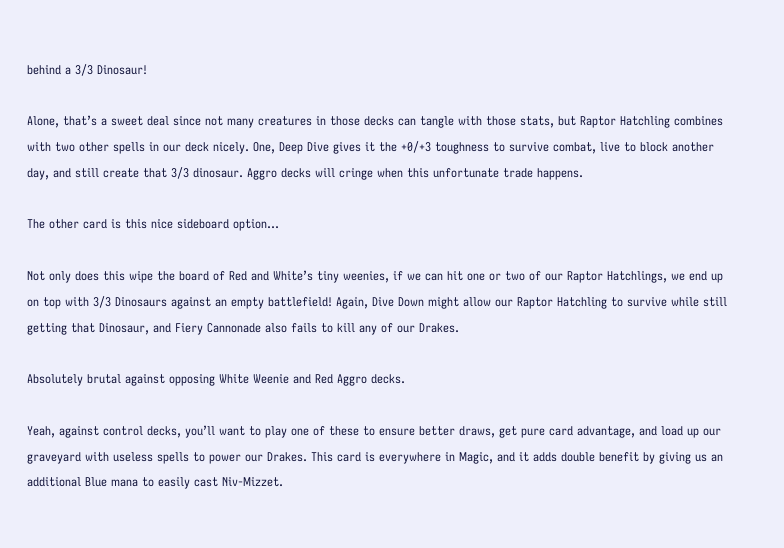behind a 3/3 Dinosaur!

Alone, that’s a sweet deal since not many creatures in those decks can tangle with those stats, but Raptor Hatchling combines with two other spells in our deck nicely. One, Deep Dive gives it the +0/+3 toughness to survive combat, live to block another day, and still create that 3/3 dinosaur. Aggro decks will cringe when this unfortunate trade happens.

The other card is this nice sideboard option…

Not only does this wipe the board of Red and White’s tiny weenies, if we can hit one or two of our Raptor Hatchlings, we end up on top with 3/3 Dinosaurs against an empty battlefield! Again, Dive Down might allow our Raptor Hatchling to survive while still getting that Dinosaur, and Fiery Cannonade also fails to kill any of our Drakes.

Absolutely brutal against opposing White Weenie and Red Aggro decks.

Yeah, against control decks, you’ll want to play one of these to ensure better draws, get pure card advantage, and load up our graveyard with useless spells to power our Drakes. This card is everywhere in Magic, and it adds double benefit by giving us an additional Blue mana to easily cast Niv-Mizzet.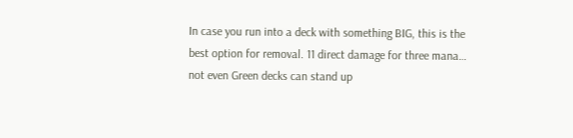In case you run into a deck with something BIG, this is the best option for removal. 11 direct damage for three mana… not even Green decks can stand up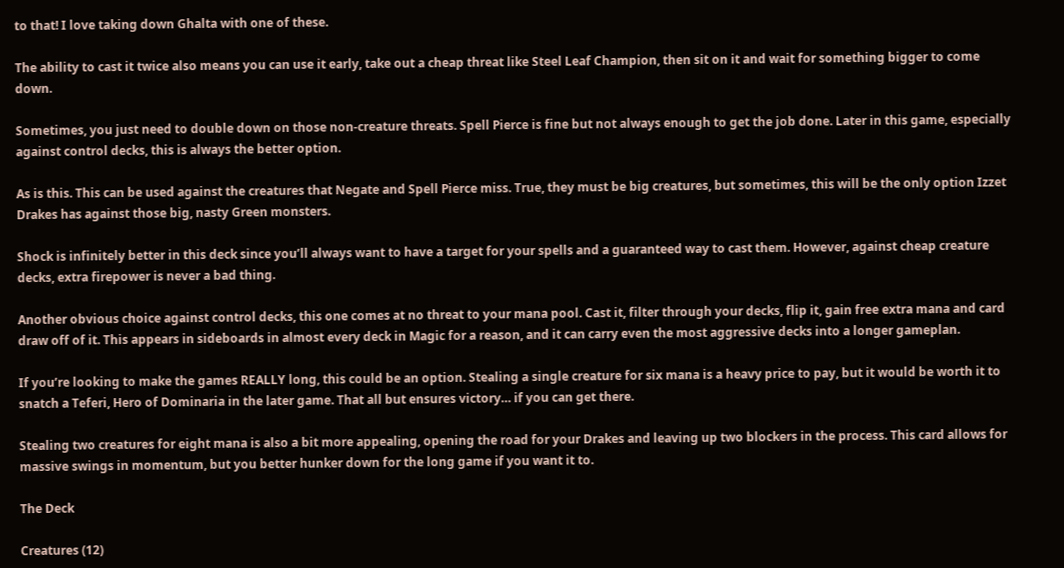to that! I love taking down Ghalta with one of these.

The ability to cast it twice also means you can use it early, take out a cheap threat like Steel Leaf Champion, then sit on it and wait for something bigger to come down.

Sometimes, you just need to double down on those non-creature threats. Spell Pierce is fine but not always enough to get the job done. Later in this game, especially against control decks, this is always the better option.

As is this. This can be used against the creatures that Negate and Spell Pierce miss. True, they must be big creatures, but sometimes, this will be the only option Izzet Drakes has against those big, nasty Green monsters.

Shock is infinitely better in this deck since you’ll always want to have a target for your spells and a guaranteed way to cast them. However, against cheap creature decks, extra firepower is never a bad thing.

Another obvious choice against control decks, this one comes at no threat to your mana pool. Cast it, filter through your decks, flip it, gain free extra mana and card draw off of it. This appears in sideboards in almost every deck in Magic for a reason, and it can carry even the most aggressive decks into a longer gameplan.

If you’re looking to make the games REALLY long, this could be an option. Stealing a single creature for six mana is a heavy price to pay, but it would be worth it to snatch a Teferi, Hero of Dominaria in the later game. That all but ensures victory… if you can get there.

Stealing two creatures for eight mana is also a bit more appealing, opening the road for your Drakes and leaving up two blockers in the process. This card allows for massive swings in momentum, but you better hunker down for the long game if you want it to.

The Deck

Creatures (12)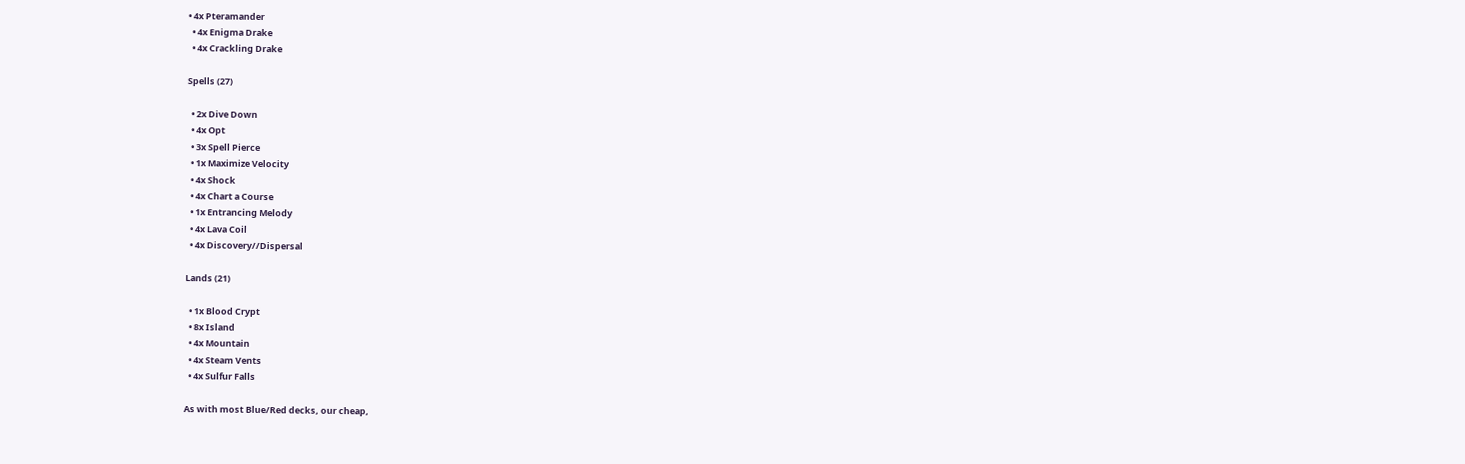• 4x Pteramander
  • 4x Enigma Drake
  • 4x Crackling Drake

Spells (27)

  • 2x Dive Down
  • 4x Opt
  • 3x Spell Pierce
  • 1x Maximize Velocity
  • 4x Shock
  • 4x Chart a Course
  • 1x Entrancing Melody
  • 4x Lava Coil
  • 4x Discovery//Dispersal

Lands (21)

  • 1x Blood Crypt
  • 8x Island
  • 4x Mountain
  • 4x Steam Vents
  • 4x Sulfur Falls

As with most Blue/Red decks, our cheap,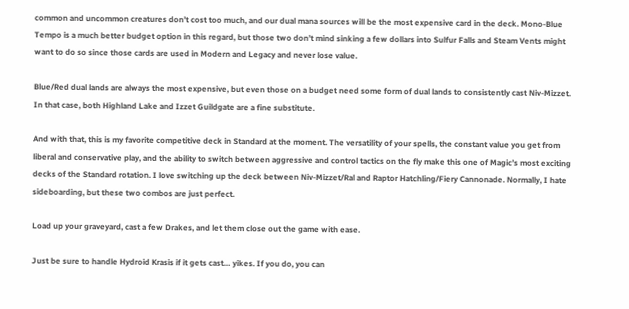common and uncommon creatures don’t cost too much, and our dual mana sources will be the most expensive card in the deck. Mono-Blue Tempo is a much better budget option in this regard, but those two don’t mind sinking a few dollars into Sulfur Falls and Steam Vents might want to do so since those cards are used in Modern and Legacy and never lose value.

Blue/Red dual lands are always the most expensive, but even those on a budget need some form of dual lands to consistently cast Niv-Mizzet. In that case, both Highland Lake and Izzet Guildgate are a fine substitute.

And with that, this is my favorite competitive deck in Standard at the moment. The versatility of your spells, the constant value you get from liberal and conservative play, and the ability to switch between aggressive and control tactics on the fly make this one of Magic’s most exciting decks of the Standard rotation. I love switching up the deck between Niv-Mizzet/Ral and Raptor Hatchling/Fiery Cannonade. Normally, I hate sideboarding, but these two combos are just perfect.

Load up your graveyard, cast a few Drakes, and let them close out the game with ease.

Just be sure to handle Hydroid Krasis if it gets cast… yikes. If you do, you can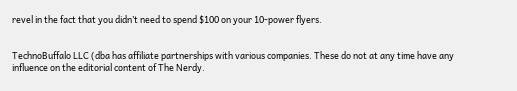revel in the fact that you didn’t need to spend $100 on your 10-power flyers.


TechnoBuffalo LLC (dba has affiliate partnerships with various companies. These do not at any time have any influence on the editorial content of The Nerdy.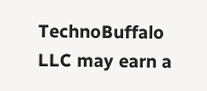TechnoBuffalo LLC may earn a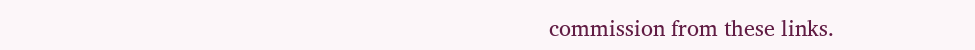commission from these links.